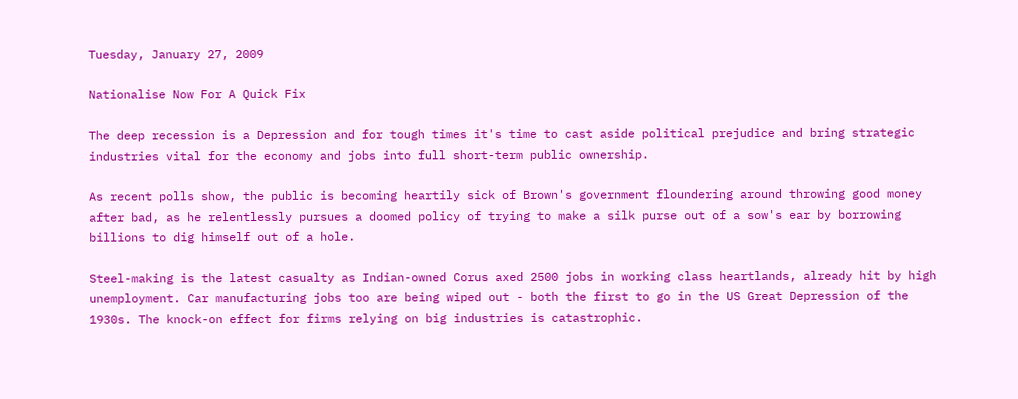Tuesday, January 27, 2009

Nationalise Now For A Quick Fix

The deep recession is a Depression and for tough times it's time to cast aside political prejudice and bring strategic industries vital for the economy and jobs into full short-term public ownership.

As recent polls show, the public is becoming heartily sick of Brown's government floundering around throwing good money after bad, as he relentlessly pursues a doomed policy of trying to make a silk purse out of a sow's ear by borrowing billions to dig himself out of a hole.

Steel-making is the latest casualty as Indian-owned Corus axed 2500 jobs in working class heartlands, already hit by high unemployment. Car manufacturing jobs too are being wiped out - both the first to go in the US Great Depression of the 1930s. The knock-on effect for firms relying on big industries is catastrophic.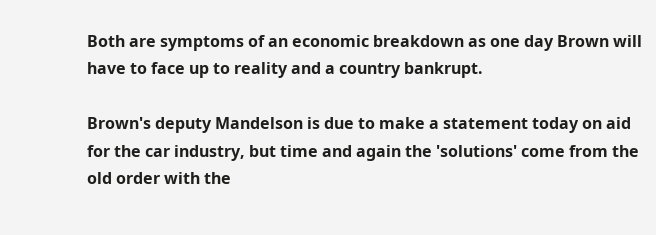Both are symptoms of an economic breakdown as one day Brown will have to face up to reality and a country bankrupt.

Brown's deputy Mandelson is due to make a statement today on aid for the car industry, but time and again the 'solutions' come from the old order with the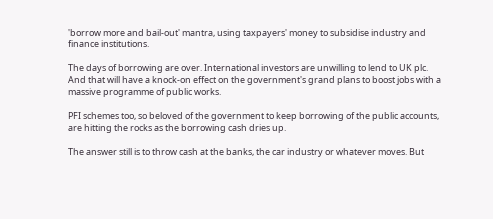'borrow more and bail-out' mantra, using taxpayers' money to subsidise industry and finance institutions.

The days of borrowing are over. International investors are unwilling to lend to UK plc. And that will have a knock-on effect on the government's grand plans to boost jobs with a massive programme of public works.

PFI schemes too, so beloved of the government to keep borrowing of the public accounts, are hitting the rocks as the borrowing cash dries up.

The answer still is to throw cash at the banks, the car industry or whatever moves. But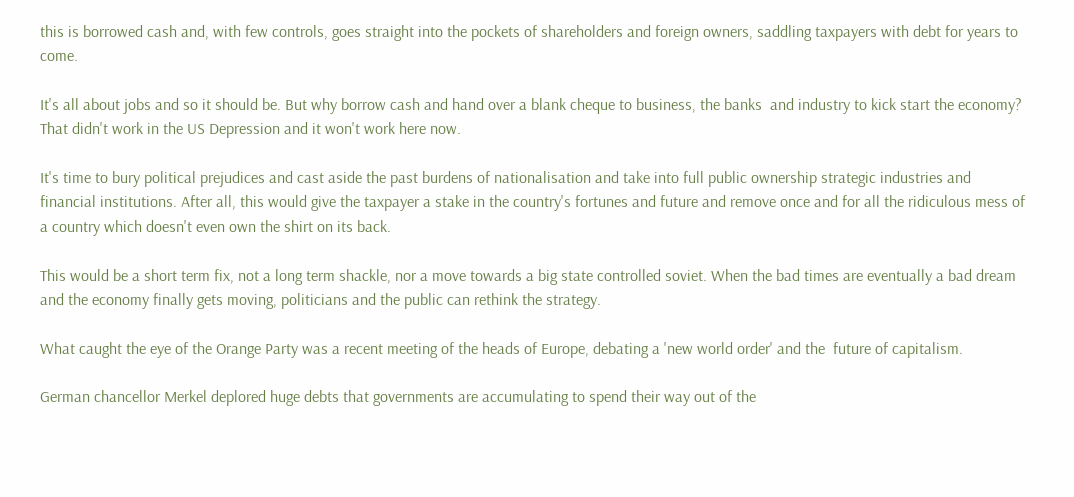this is borrowed cash and, with few controls, goes straight into the pockets of shareholders and foreign owners, saddling taxpayers with debt for years to come.

It's all about jobs and so it should be. But why borrow cash and hand over a blank cheque to business, the banks  and industry to kick start the economy? That didn't work in the US Depression and it won't work here now.

It's time to bury political prejudices and cast aside the past burdens of nationalisation and take into full public ownership strategic industries and financial institutions. After all, this would give the taxpayer a stake in the country's fortunes and future and remove once and for all the ridiculous mess of a country which doesn't even own the shirt on its back.

This would be a short term fix, not a long term shackle, nor a move towards a big state controlled soviet. When the bad times are eventually a bad dream and the economy finally gets moving, politicians and the public can rethink the strategy.

What caught the eye of the Orange Party was a recent meeting of the heads of Europe, debating a 'new world order' and the  future of capitalism.

German chancellor Merkel deplored huge debts that governments are accumulating to spend their way out of the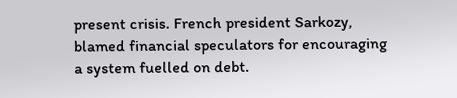present crisis. French president Sarkozy, blamed financial speculators for encouraging a system fuelled on debt.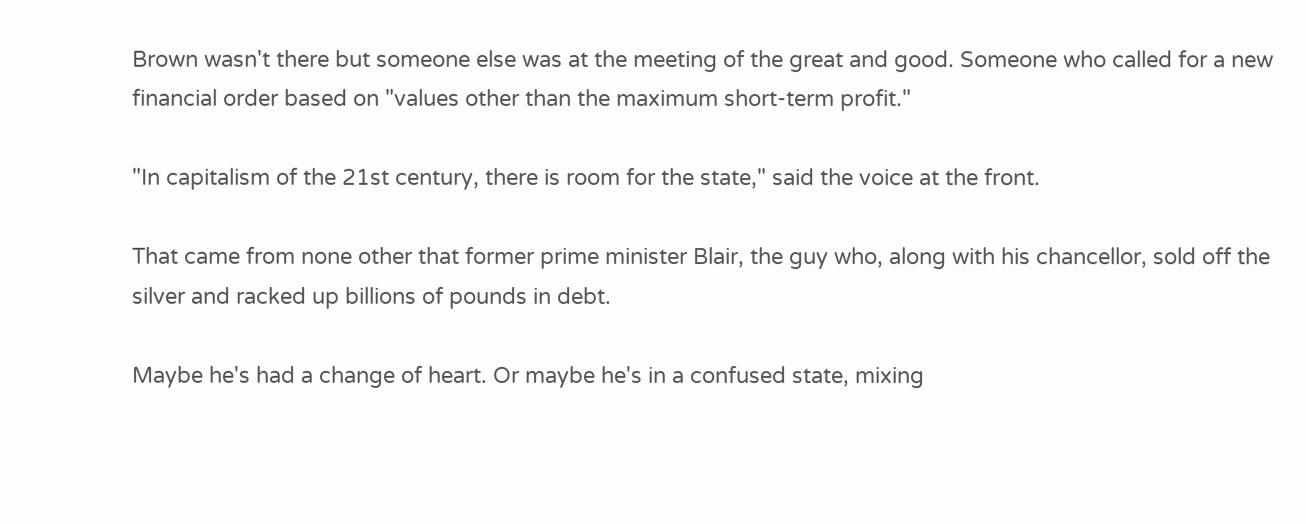Brown wasn't there but someone else was at the meeting of the great and good. Someone who called for a new financial order based on "values other than the maximum short-term profit."

"In capitalism of the 21st century, there is room for the state," said the voice at the front.

That came from none other that former prime minister Blair, the guy who, along with his chancellor, sold off the silver and racked up billions of pounds in debt.

Maybe he's had a change of heart. Or maybe he's in a confused state, mixing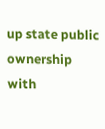up state public ownership with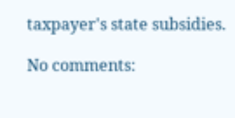taxpayer's state subsidies.

No comments: